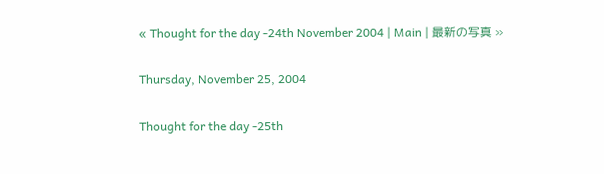« Thought for the day -24th November 2004 | Main | 最新の写真 »

Thursday, November 25, 2004

Thought for the day -25th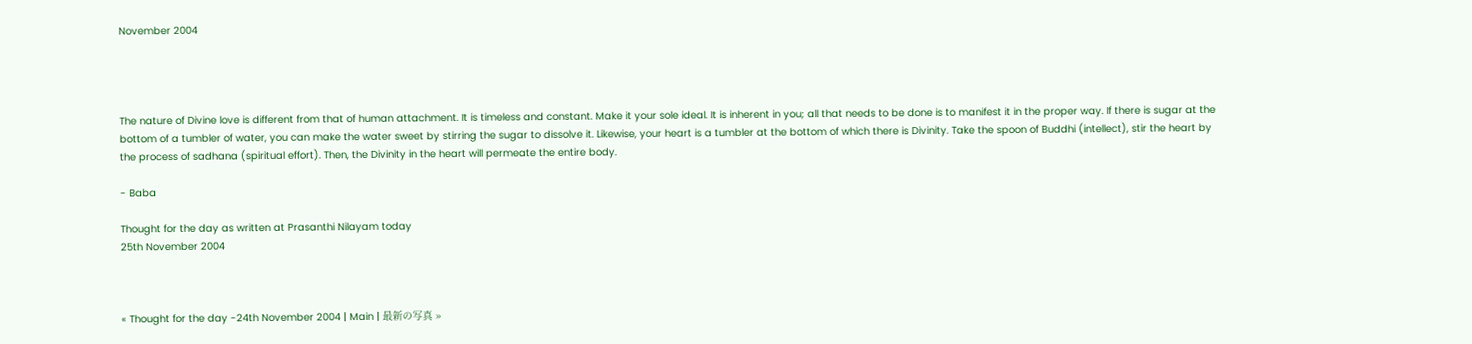November 2004




The nature of Divine love is different from that of human attachment. It is timeless and constant. Make it your sole ideal. It is inherent in you; all that needs to be done is to manifest it in the proper way. If there is sugar at the bottom of a tumbler of water, you can make the water sweet by stirring the sugar to dissolve it. Likewise, your heart is a tumbler at the bottom of which there is Divinity. Take the spoon of Buddhi (intellect), stir the heart by the process of sadhana (spiritual effort). Then, the Divinity in the heart will permeate the entire body.

- Baba

Thought for the day as written at Prasanthi Nilayam today
25th November 2004



« Thought for the day -24th November 2004 | Main | 最新の写真 »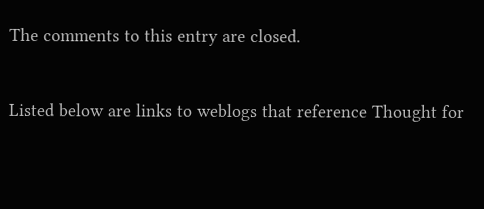The comments to this entry are closed.


Listed below are links to weblogs that reference Thought for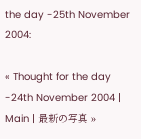the day -25th November 2004:

« Thought for the day -24th November 2004 | Main | 最新の写真 »